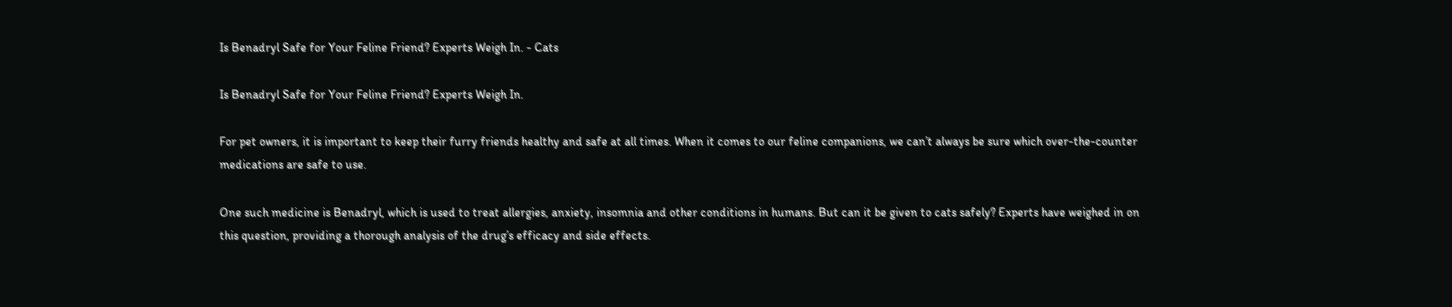Is Benadryl Safe for Your Feline Friend? Experts Weigh In. - Cats

Is Benadryl Safe for Your Feline Friend? Experts Weigh In.

For pet owners, it is important to keep their furry friends healthy and safe at all times. When it comes to our feline companions, we can’t always be sure which over-the-counter medications are safe to use.

One such medicine is Benadryl, which is used to treat allergies, anxiety, insomnia and other conditions in humans. But can it be given to cats safely? Experts have weighed in on this question, providing a thorough analysis of the drug’s efficacy and side effects.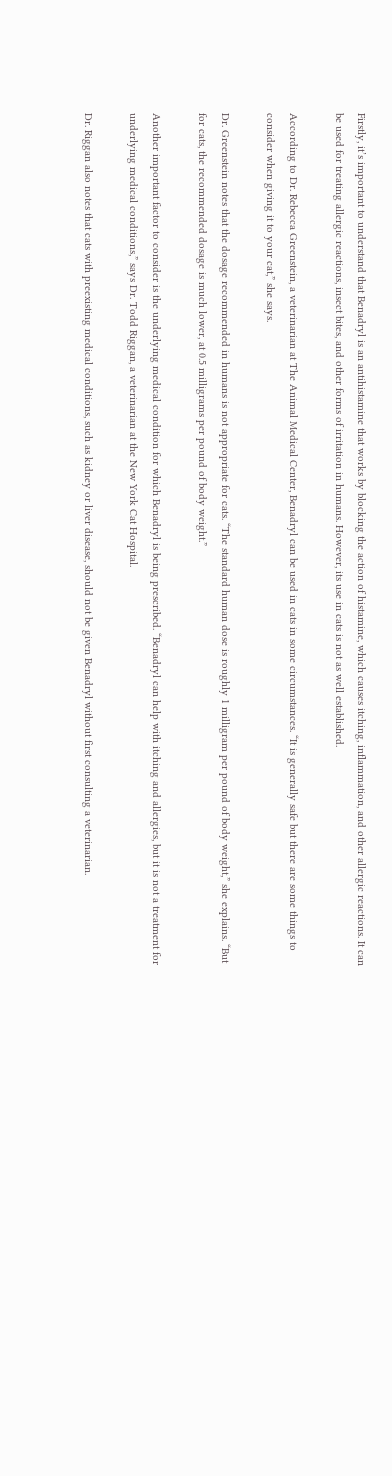Firstly, it’s important to understand that Benadryl is an antihistamine that works by blocking the action of histamine, which causes itching, inflammation, and other allergic reactions. It can be used for treating allergic reactions, insect bites, and other forms of irritation in humans. However, its use in cats is not as well established.

According to Dr. Rebecca Greenstein, a veterinarian at The Animal Medical Center, Benadryl can be used in cats in some circumstances. “It is generally safe but there are some things to consider when giving it to your cat,” she says.

Dr. Greenstein notes that the dosage recommended in humans is not appropriate for cats. “The standard human dose is roughly 1 milligram per pound of body weight,” she explains. “But for cats, the recommended dosage is much lower, at 0.5 milligrams per pound of body weight.”

Another important factor to consider is the underlying medical condition for which Benadryl is being prescribed. “Benadryl can help with itching and allergies, but it is not a treatment for underlying medical conditions,” says Dr. Todd Riggan, a veterinarian at the New York Cat Hospital.

Dr. Riggan also notes that cats with preexisting medical conditions, such as kidney or liver disease, should not be given Benadryl without first consulting a veterinarian.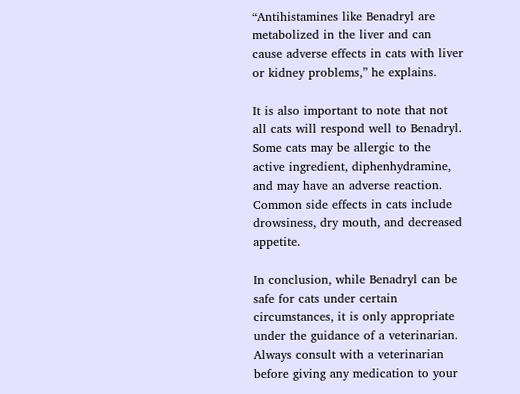“Antihistamines like Benadryl are metabolized in the liver and can cause adverse effects in cats with liver or kidney problems,” he explains.

It is also important to note that not all cats will respond well to Benadryl. Some cats may be allergic to the active ingredient, diphenhydramine, and may have an adverse reaction. Common side effects in cats include drowsiness, dry mouth, and decreased appetite.

In conclusion, while Benadryl can be safe for cats under certain circumstances, it is only appropriate under the guidance of a veterinarian. Always consult with a veterinarian before giving any medication to your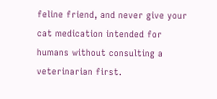feline friend, and never give your cat medication intended for humans without consulting a veterinarian first.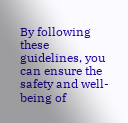By following these guidelines, you can ensure the safety and well-being of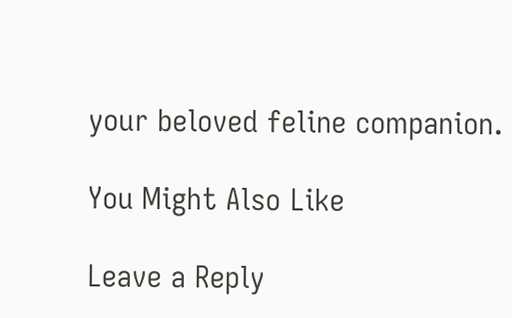your beloved feline companion.

You Might Also Like

Leave a Reply